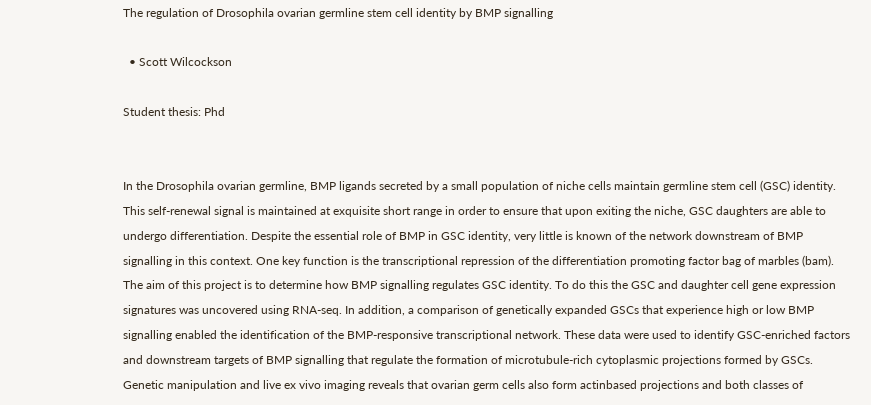The regulation of Drosophila ovarian germline stem cell identity by BMP signalling

  • Scott Wilcockson

Student thesis: Phd


In the Drosophila ovarian germline, BMP ligands secreted by a small population of niche cells maintain germline stem cell (GSC) identity. This self-renewal signal is maintained at exquisite short range in order to ensure that upon exiting the niche, GSC daughters are able to undergo differentiation. Despite the essential role of BMP in GSC identity, very little is known of the network downstream of BMP signalling in this context. One key function is the transcriptional repression of the differentiation promoting factor bag of marbles (bam). The aim of this project is to determine how BMP signalling regulates GSC identity. To do this the GSC and daughter cell gene expression signatures was uncovered using RNA-seq. In addition, a comparison of genetically expanded GSCs that experience high or low BMP signalling enabled the identification of the BMP-responsive transcriptional network. These data were used to identify GSC-enriched factors and downstream targets of BMP signalling that regulate the formation of microtubule-rich cytoplasmic projections formed by GSCs. Genetic manipulation and live ex vivo imaging reveals that ovarian germ cells also form actinbased projections and both classes of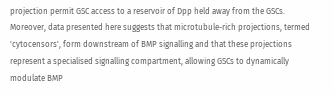projection permit GSC access to a reservoir of Dpp held away from the GSCs. Moreover, data presented here suggests that microtubule-rich projections, termed 'cytocensors', form downstream of BMP signalling and that these projections represent a specialised signalling compartment, allowing GSCs to dynamically modulate BMP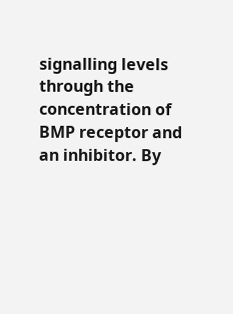signalling levels through the concentration of BMP receptor and an inhibitor. By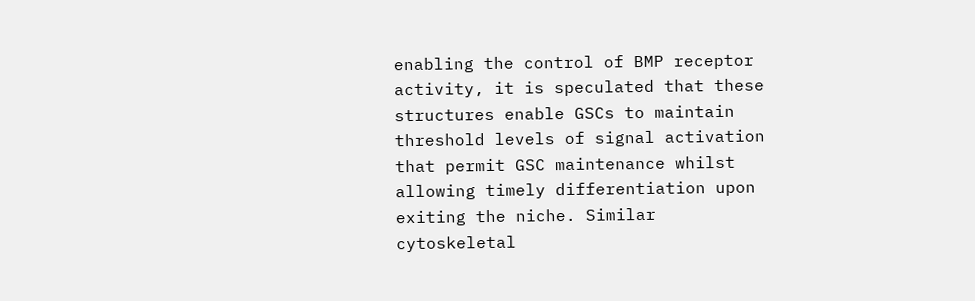enabling the control of BMP receptor activity, it is speculated that these structures enable GSCs to maintain threshold levels of signal activation that permit GSC maintenance whilst allowing timely differentiation upon exiting the niche. Similar cytoskeletal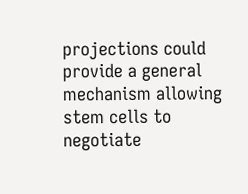projections could provide a general mechanism allowing stem cells to negotiate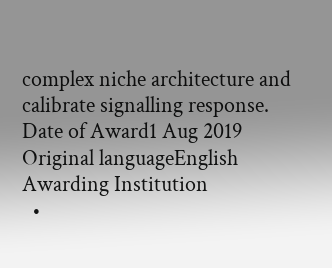complex niche architecture and calibrate signalling response.
Date of Award1 Aug 2019
Original languageEnglish
Awarding Institution
  •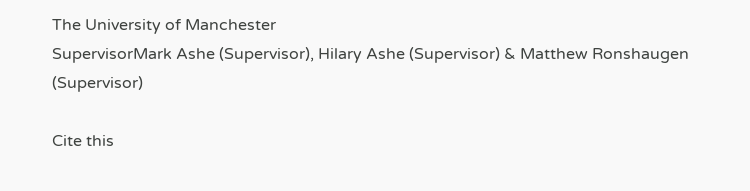The University of Manchester
SupervisorMark Ashe (Supervisor), Hilary Ashe (Supervisor) & Matthew Ronshaugen (Supervisor)

Cite this